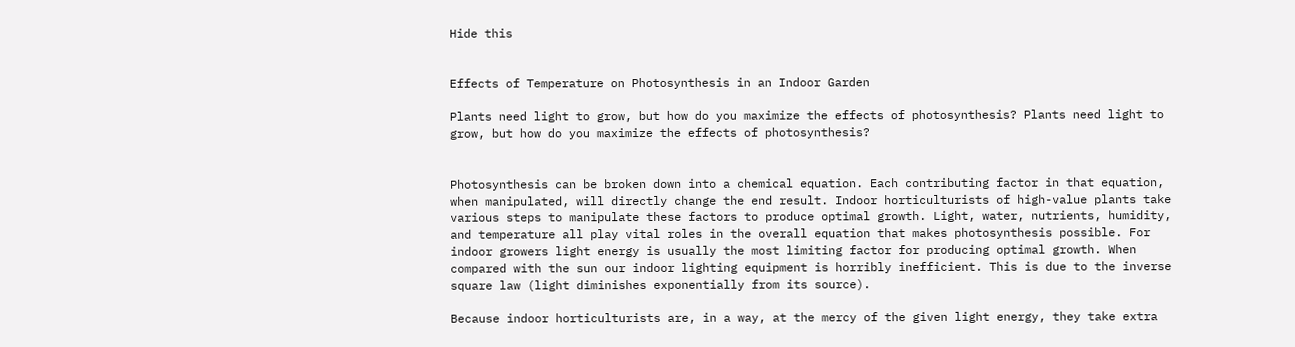Hide this


Effects of Temperature on Photosynthesis in an Indoor Garden

Plants need light to grow, but how do you maximize the effects of photosynthesis? Plants need light to grow, but how do you maximize the effects of photosynthesis?


Photosynthesis can be broken down into a chemical equation. Each contributing factor in that equation, when manipulated, will directly change the end result. Indoor horticulturists of high-value plants take various steps to manipulate these factors to produce optimal growth. Light, water, nutrients, humidity, and temperature all play vital roles in the overall equation that makes photosynthesis possible. For indoor growers light energy is usually the most limiting factor for producing optimal growth. When compared with the sun our indoor lighting equipment is horribly inefficient. This is due to the inverse square law (light diminishes exponentially from its source).

Because indoor horticulturists are, in a way, at the mercy of the given light energy, they take extra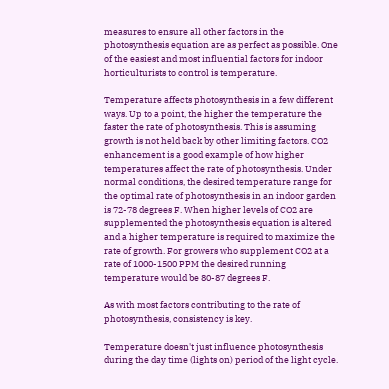measures to ensure all other factors in the photosynthesis equation are as perfect as possible. One of the easiest and most influential factors for indoor horticulturists to control is temperature.

Temperature affects photosynthesis in a few different ways. Up to a point, the higher the temperature the faster the rate of photosynthesis. This is assuming growth is not held back by other limiting factors. CO2 enhancement is a good example of how higher temperatures affect the rate of photosynthesis. Under normal conditions, the desired temperature range for the optimal rate of photosynthesis in an indoor garden is 72-78 degrees F. When higher levels of CO2 are supplemented the photosynthesis equation is altered and a higher temperature is required to maximize the rate of growth. For growers who supplement CO2 at a rate of 1000-1500 PPM the desired running temperature would be 80-87 degrees F.

As with most factors contributing to the rate of photosynthesis, consistency is key.

Temperature doesn't just influence photosynthesis during the day time (lights on) period of the light cycle.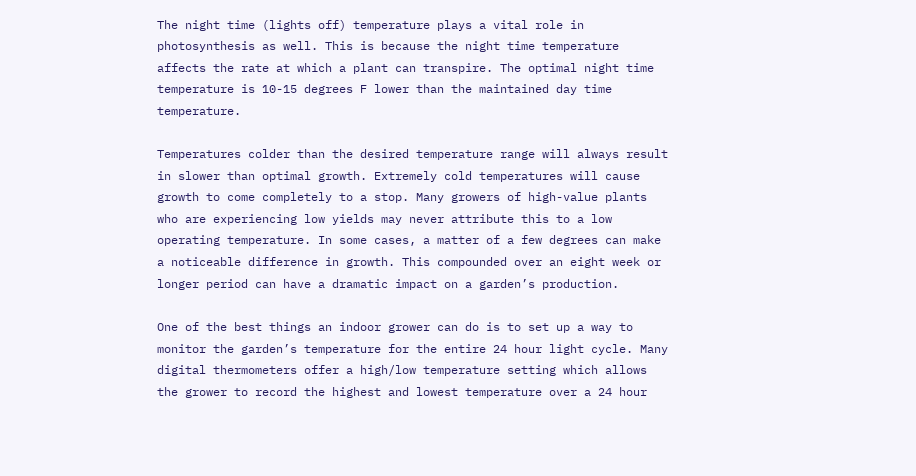The night time (lights off) temperature plays a vital role in photosynthesis as well. This is because the night time temperature affects the rate at which a plant can transpire. The optimal night time temperature is 10-15 degrees F lower than the maintained day time temperature.

Temperatures colder than the desired temperature range will always result in slower than optimal growth. Extremely cold temperatures will cause growth to come completely to a stop. Many growers of high-value plants who are experiencing low yields may never attribute this to a low operating temperature. In some cases, a matter of a few degrees can make a noticeable difference in growth. This compounded over an eight week or longer period can have a dramatic impact on a garden’s production.

One of the best things an indoor grower can do is to set up a way to monitor the garden’s temperature for the entire 24 hour light cycle. Many digital thermometers offer a high/low temperature setting which allows the grower to record the highest and lowest temperature over a 24 hour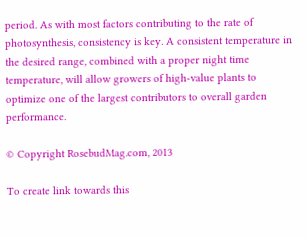period. As with most factors contributing to the rate of photosynthesis, consistency is key. A consistent temperature in the desired range, combined with a proper night time temperature, will allow growers of high-value plants to optimize one of the largest contributors to overall garden performance.

© Copyright RosebudMag.com, 2013

To create link towards this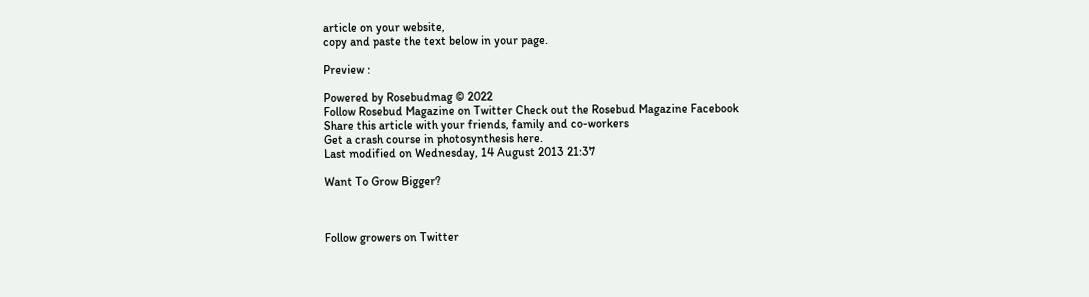article on your website,
copy and paste the text below in your page.

Preview :

Powered by Rosebudmag © 2022
Follow Rosebud Magazine on Twitter Check out the Rosebud Magazine Facebook
Share this article with your friends, family and co-workers
Get a crash course in photosynthesis here.
Last modified on Wednesday, 14 August 2013 21:37

Want To Grow Bigger?



Follow growers on Twitter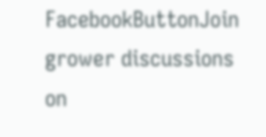FacebookButtonJoin grower discussions on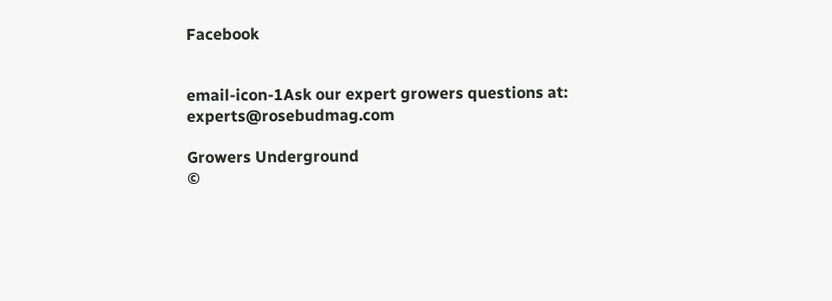Facebook


email-icon-1Ask our expert growers questions at: experts@rosebudmag.com

Growers Underground
©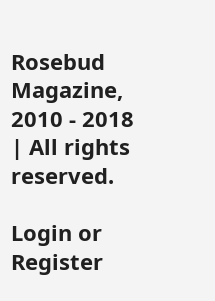Rosebud Magazine, 2010 - 2018 | All rights reserved.

Login or Register